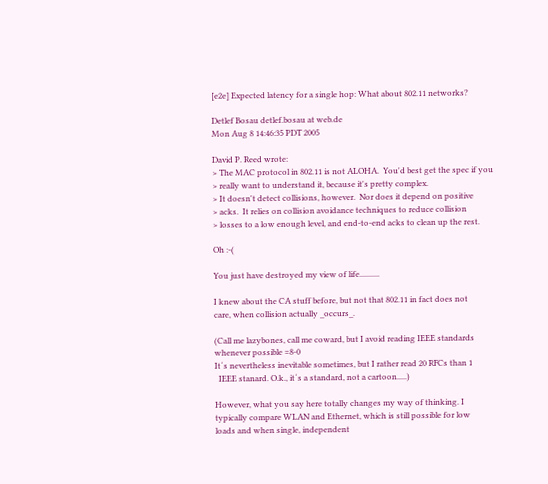[e2e] Expected latency for a single hop: What about 802.11 networks?

Detlef Bosau detlef.bosau at web.de
Mon Aug 8 14:46:35 PDT 2005

David P. Reed wrote:
> The MAC protocol in 802.11 is not ALOHA.  You'd best get the spec if you
> really want to understand it, because it's pretty complex.
> It doesn't detect collisions, however.  Nor does it depend on positive
> acks.  It relies on collision avoidance techniques to reduce collision
> losses to a low enough level, and end-to-end acks to clean up the rest.

Oh :-(

You just have destroyed my view of life..........

I knew about the CA stuff before, but not that 802.11 in fact does not
care, when collision actually _occurs_.

(Call me lazybones, call me coward, but I avoid reading IEEE standards
whenever possible =8-0
It´s nevertheless inevitable sometimes, but I rather read 20 RFCs than 1
  IEEE stanard. O.k., it´s a standard, not a cartoon.....)

However, what you say here totally changes my way of thinking. I
typically compare WLAN and Ethernet, which is still possible for low
loads and when single, independent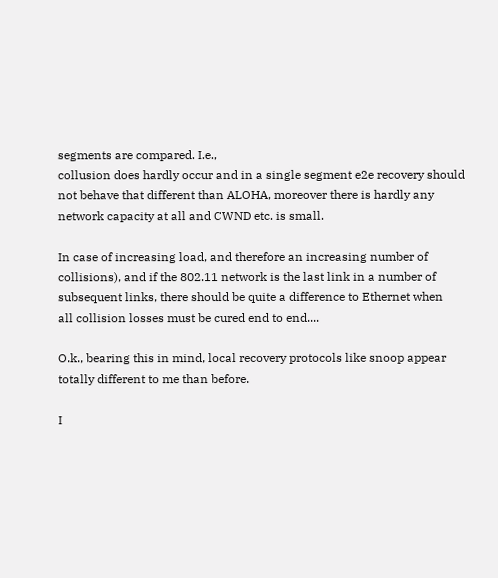segments are compared. I.e.,
collusion does hardly occur and in a single segment e2e recovery should
not behave that different than ALOHA, moreover there is hardly any
network capacity at all and CWND etc. is small.

In case of increasing load, and therefore an increasing number of
collisions), and if the 802.11 network is the last link in a number of
subsequent links, there should be quite a difference to Ethernet when
all collision losses must be cured end to end....

O.k., bearing this in mind, local recovery protocols like snoop appear
totally different to me than before.

I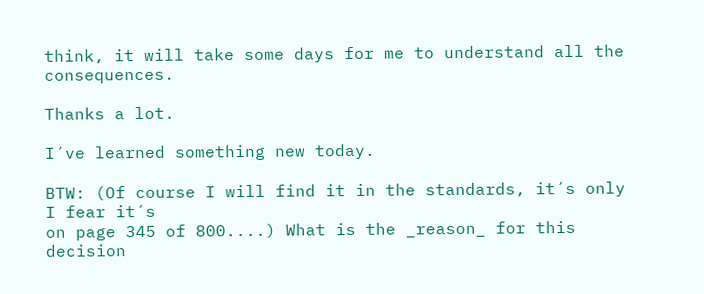think, it will take some days for me to understand all the consequences.

Thanks a lot.

I´ve learned something new today.

BTW: (Of course I will find it in the standards, it´s only I fear it´s
on page 345 of 800....) What is the _reason_ for this decision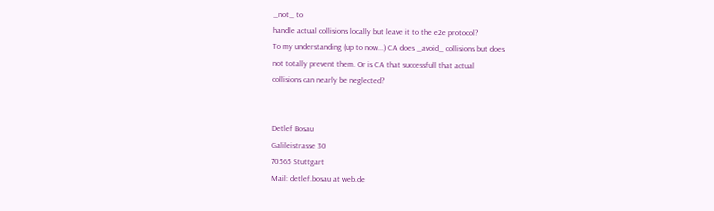_not_ to
handle actual collisions locally but leave it to the e2e protocol?
To my understanding (up to now...) CA does _avoid_ collisions but does
not totally prevent them. Or is CA that successfull that actual
collisions can nearly be neglected?


Detlef Bosau
Galileistrasse 30
70565 Stuttgart
Mail: detlef.bosau at web.de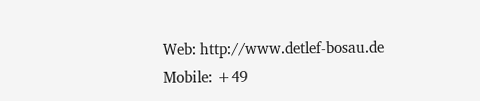Web: http://www.detlef-bosau.de
Mobile: +49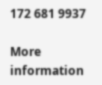172 681 9937

More information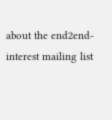about the end2end-interest mailing list